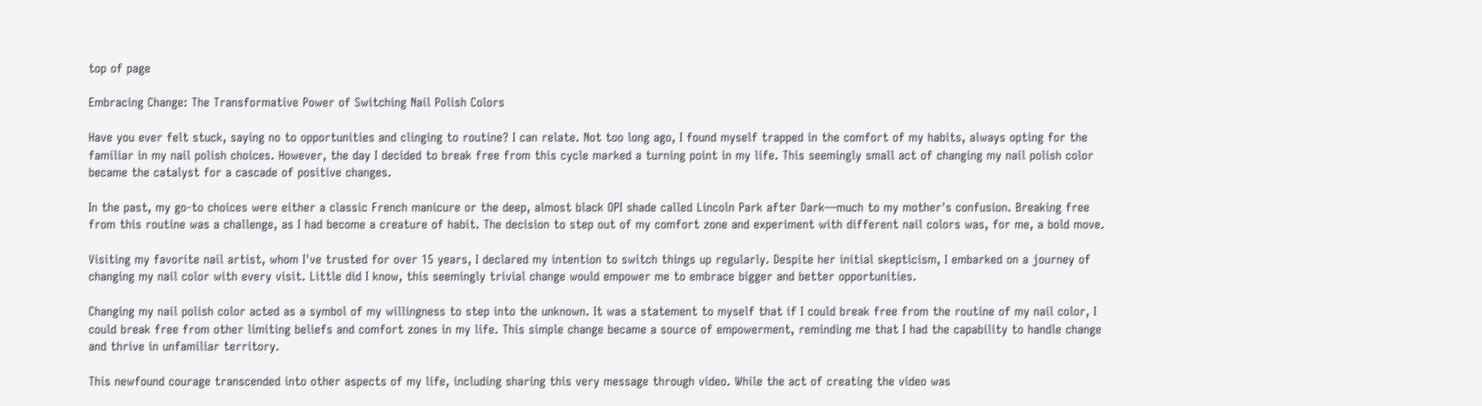top of page

Embracing Change: The Transformative Power of Switching Nail Polish Colors

Have you ever felt stuck, saying no to opportunities and clinging to routine? I can relate. Not too long ago, I found myself trapped in the comfort of my habits, always opting for the familiar in my nail polish choices. However, the day I decided to break free from this cycle marked a turning point in my life. This seemingly small act of changing my nail polish color became the catalyst for a cascade of positive changes.

In the past, my go-to choices were either a classic French manicure or the deep, almost black OPI shade called Lincoln Park after Dark—much to my mother's confusion. Breaking free from this routine was a challenge, as I had become a creature of habit. The decision to step out of my comfort zone and experiment with different nail colors was, for me, a bold move.

Visiting my favorite nail artist, whom I've trusted for over 15 years, I declared my intention to switch things up regularly. Despite her initial skepticism, I embarked on a journey of changing my nail color with every visit. Little did I know, this seemingly trivial change would empower me to embrace bigger and better opportunities.

Changing my nail polish color acted as a symbol of my willingness to step into the unknown. It was a statement to myself that if I could break free from the routine of my nail color, I could break free from other limiting beliefs and comfort zones in my life. This simple change became a source of empowerment, reminding me that I had the capability to handle change and thrive in unfamiliar territory.

This newfound courage transcended into other aspects of my life, including sharing this very message through video. While the act of creating the video was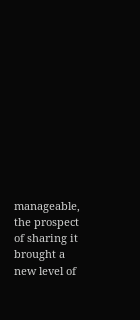manageable, the prospect of sharing it brought a new level of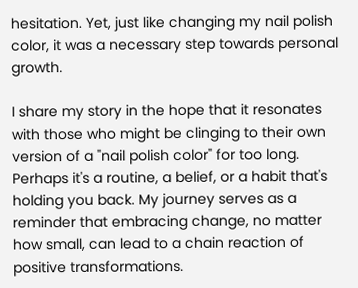hesitation. Yet, just like changing my nail polish color, it was a necessary step towards personal growth.

I share my story in the hope that it resonates with those who might be clinging to their own version of a "nail polish color" for too long. Perhaps it's a routine, a belief, or a habit that's holding you back. My journey serves as a reminder that embracing change, no matter how small, can lead to a chain reaction of positive transformations.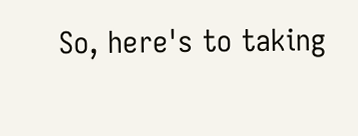So, here's to taking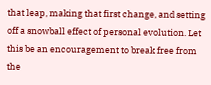that leap, making that first change, and setting off a snowball effect of personal evolution. Let this be an encouragement to break free from the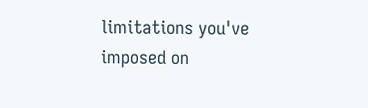limitations you've imposed on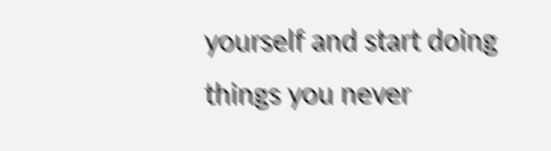yourself and start doing things you never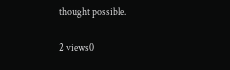thought possible.

2 views0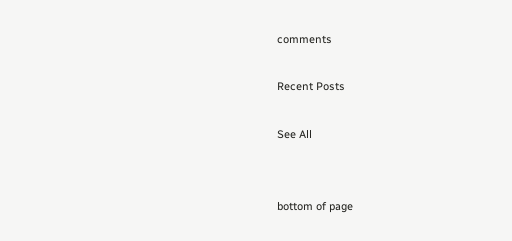comments

Recent Posts

See All


bottom of page